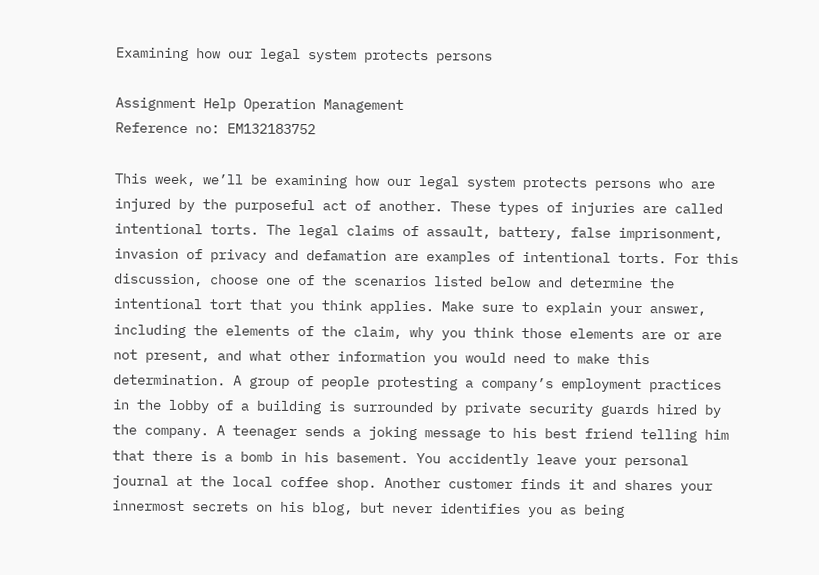Examining how our legal system protects persons

Assignment Help Operation Management
Reference no: EM132183752

This week, we’ll be examining how our legal system protects persons who are injured by the purposeful act of another. These types of injuries are called intentional torts. The legal claims of assault, battery, false imprisonment, invasion of privacy and defamation are examples of intentional torts. For this discussion, choose one of the scenarios listed below and determine the intentional tort that you think applies. Make sure to explain your answer, including the elements of the claim, why you think those elements are or are not present, and what other information you would need to make this determination. A group of people protesting a company’s employment practices in the lobby of a building is surrounded by private security guards hired by the company. A teenager sends a joking message to his best friend telling him that there is a bomb in his basement. You accidently leave your personal journal at the local coffee shop. Another customer finds it and shares your innermost secrets on his blog, but never identifies you as being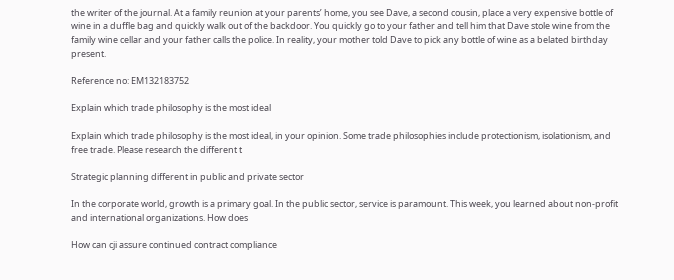the writer of the journal. At a family reunion at your parents’ home, you see Dave, a second cousin, place a very expensive bottle of wine in a duffle bag and quickly walk out of the backdoor. You quickly go to your father and tell him that Dave stole wine from the family wine cellar and your father calls the police. In reality, your mother told Dave to pick any bottle of wine as a belated birthday present.

Reference no: EM132183752

Explain which trade philosophy is the most ideal

Explain which trade philosophy is the most ideal, in your opinion. Some trade philosophies include protectionism, isolationism, and free trade. Please research the different t

Strategic planning different in public and private sector

In the corporate world, growth is a primary goal. In the public sector, service is paramount. This week, you learned about non-profit and international organizations. How does

How can cji assure continued contract compliance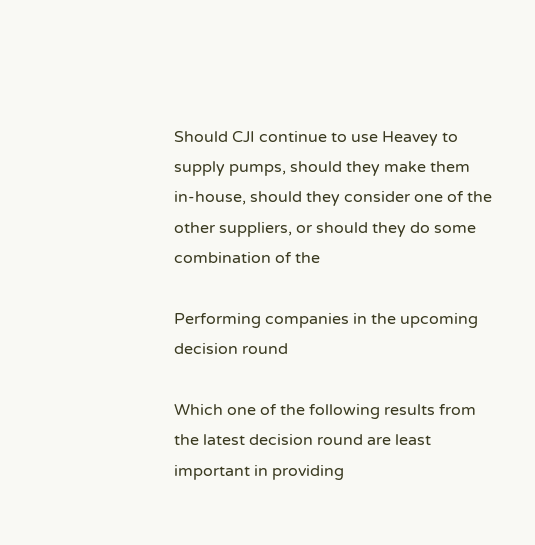Should CJI continue to use Heavey to supply pumps, should they make them in-house, should they consider one of the other suppliers, or should they do some combination of the

Performing companies in the upcoming decision round

Which one of the following results from the latest decision round are least important in providing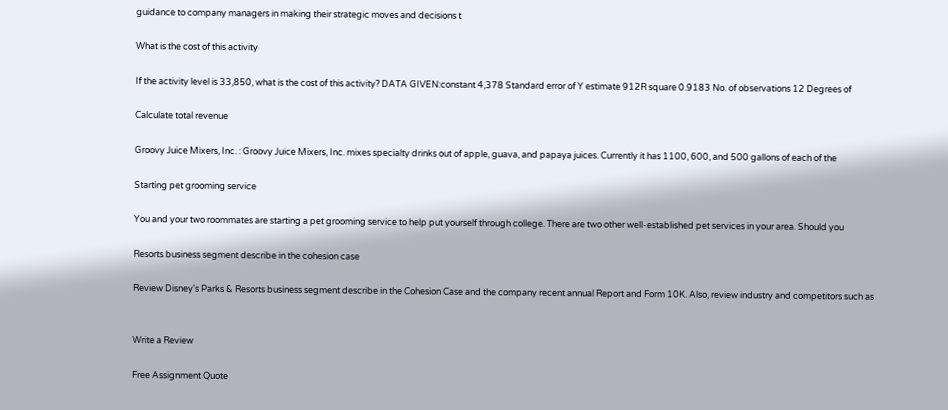guidance to company managers in making their strategic moves and decisions t

What is the cost of this activity

If the activity level is 33,850, what is the cost of this activity? DATA GIVEN:constant 4,378 Standard error of Y estimate 912R square 0.9183 No. of observations 12 Degrees of

Calculate total revenue

Groovy Juice Mixers, Inc. : Groovy Juice Mixers, Inc. mixes specialty drinks out of apple, guava, and papaya juices. Currently it has 1100, 600, and 500 gallons of each of the

Starting pet grooming service

You and your two roommates are starting a pet grooming service to help put yourself through college. There are two other well-established pet services in your area. Should you

Resorts business segment describe in the cohesion case

Review Disney's Parks & Resorts business segment describe in the Cohesion Case and the company recent annual Report and Form 10K. Also, review industry and competitors such as


Write a Review

Free Assignment Quote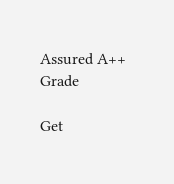Assured A++ Grade

Get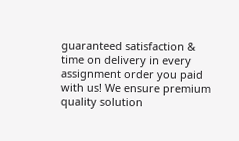guaranteed satisfaction & time on delivery in every assignment order you paid with us! We ensure premium quality solution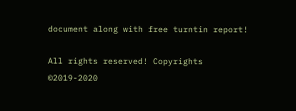document along with free turntin report!

All rights reserved! Copyrights ©2019-2020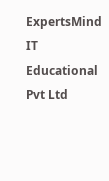ExpertsMind IT Educational Pvt Ltd